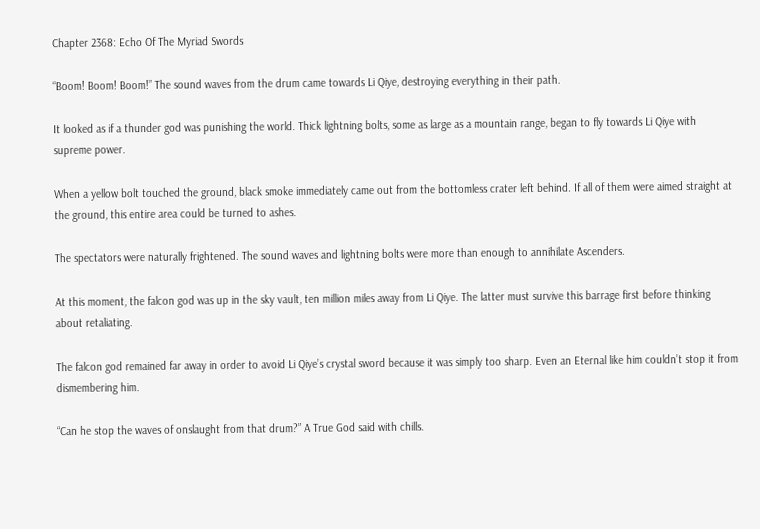Chapter 2368: Echo Of The Myriad Swords

“Boom! Boom! Boom!” The sound waves from the drum came towards Li Qiye, destroying everything in their path.

It looked as if a thunder god was punishing the world. Thick lightning bolts, some as large as a mountain range, began to fly towards Li Qiye with supreme power.

When a yellow bolt touched the ground, black smoke immediately came out from the bottomless crater left behind. If all of them were aimed straight at the ground, this entire area could be turned to ashes.

The spectators were naturally frightened. The sound waves and lightning bolts were more than enough to annihilate Ascenders.

At this moment, the falcon god was up in the sky vault, ten million miles away from Li Qiye. The latter must survive this barrage first before thinking about retaliating.

The falcon god remained far away in order to avoid Li Qiye’s crystal sword because it was simply too sharp. Even an Eternal like him couldn’t stop it from dismembering him.

“Can he stop the waves of onslaught from that drum?” A True God said with chills.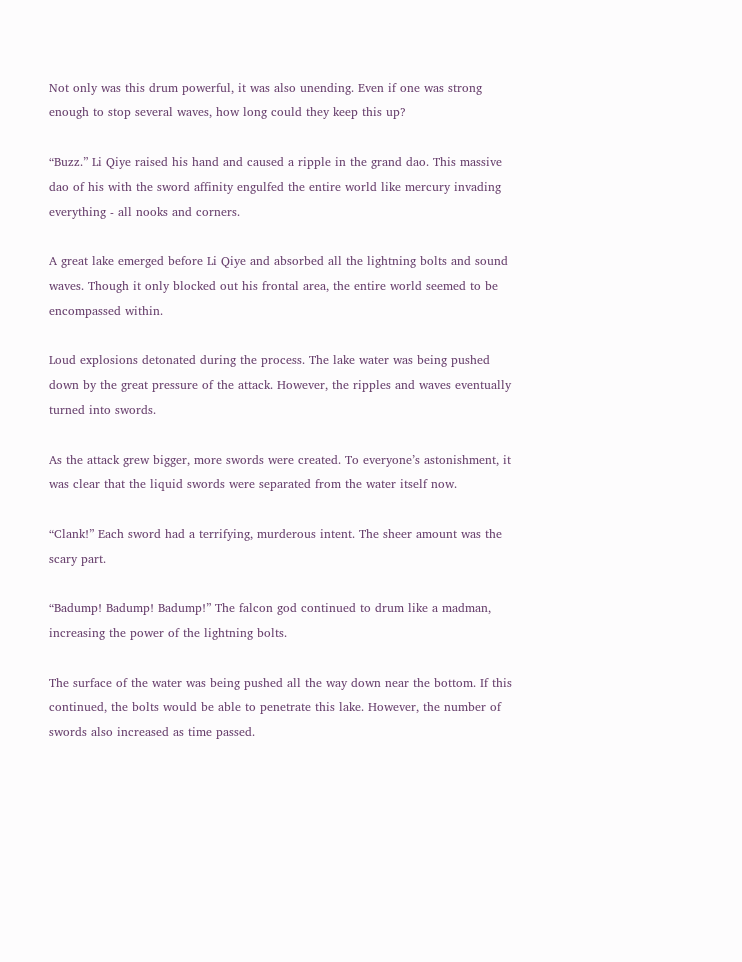Not only was this drum powerful, it was also unending. Even if one was strong enough to stop several waves, how long could they keep this up?

“Buzz.” Li Qiye raised his hand and caused a ripple in the grand dao. This massive dao of his with the sword affinity engulfed the entire world like mercury invading everything - all nooks and corners.

A great lake emerged before Li Qiye and absorbed all the lightning bolts and sound waves. Though it only blocked out his frontal area, the entire world seemed to be encompassed within.

Loud explosions detonated during the process. The lake water was being pushed down by the great pressure of the attack. However, the ripples and waves eventually turned into swords.

As the attack grew bigger, more swords were created. To everyone’s astonishment, it was clear that the liquid swords were separated from the water itself now.

“Clank!” Each sword had a terrifying, murderous intent. The sheer amount was the scary part.

“Badump! Badump! Badump!” The falcon god continued to drum like a madman, increasing the power of the lightning bolts.

The surface of the water was being pushed all the way down near the bottom. If this continued, the bolts would be able to penetrate this lake. However, the number of swords also increased as time passed.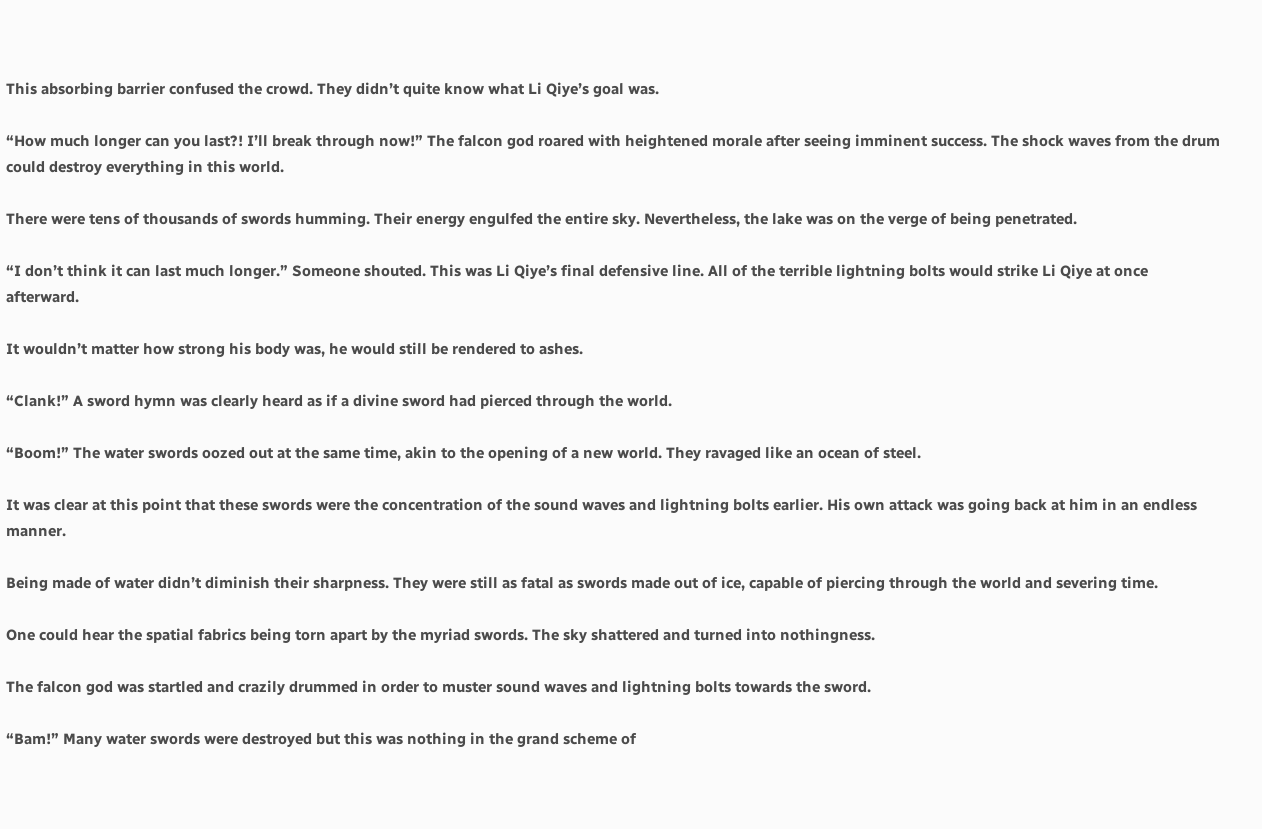This absorbing barrier confused the crowd. They didn’t quite know what Li Qiye’s goal was.

“How much longer can you last?! I’ll break through now!” The falcon god roared with heightened morale after seeing imminent success. The shock waves from the drum could destroy everything in this world.

There were tens of thousands of swords humming. Their energy engulfed the entire sky. Nevertheless, the lake was on the verge of being penetrated.

“I don’t think it can last much longer.” Someone shouted. This was Li Qiye’s final defensive line. All of the terrible lightning bolts would strike Li Qiye at once afterward.

It wouldn’t matter how strong his body was, he would still be rendered to ashes.

“Clank!” A sword hymn was clearly heard as if a divine sword had pierced through the world.

“Boom!” The water swords oozed out at the same time, akin to the opening of a new world. They ravaged like an ocean of steel.

It was clear at this point that these swords were the concentration of the sound waves and lightning bolts earlier. His own attack was going back at him in an endless manner.

Being made of water didn’t diminish their sharpness. They were still as fatal as swords made out of ice, capable of piercing through the world and severing time.

One could hear the spatial fabrics being torn apart by the myriad swords. The sky shattered and turned into nothingness.

The falcon god was startled and crazily drummed in order to muster sound waves and lightning bolts towards the sword.

“Bam!” Many water swords were destroyed but this was nothing in the grand scheme of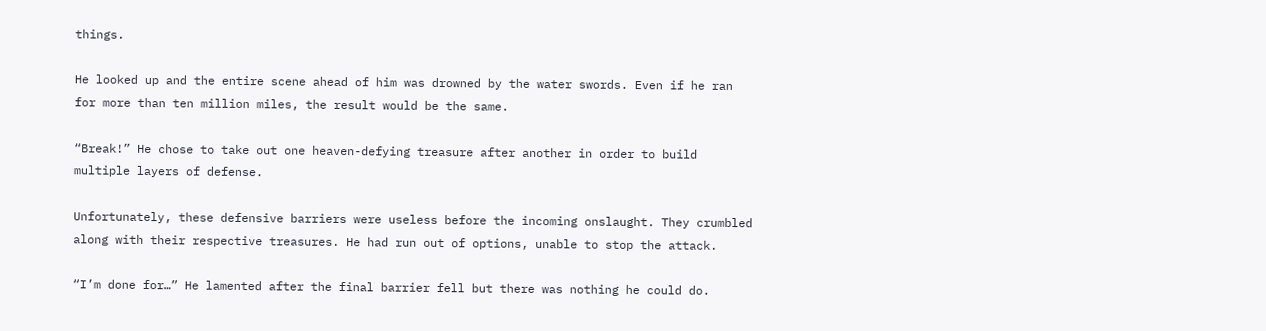things.

He looked up and the entire scene ahead of him was drowned by the water swords. Even if he ran for more than ten million miles, the result would be the same.

“Break!” He chose to take out one heaven-defying treasure after another in order to build multiple layers of defense.

Unfortunately, these defensive barriers were useless before the incoming onslaught. They crumbled along with their respective treasures. He had run out of options, unable to stop the attack.

“I’m done for…” He lamented after the final barrier fell but there was nothing he could do.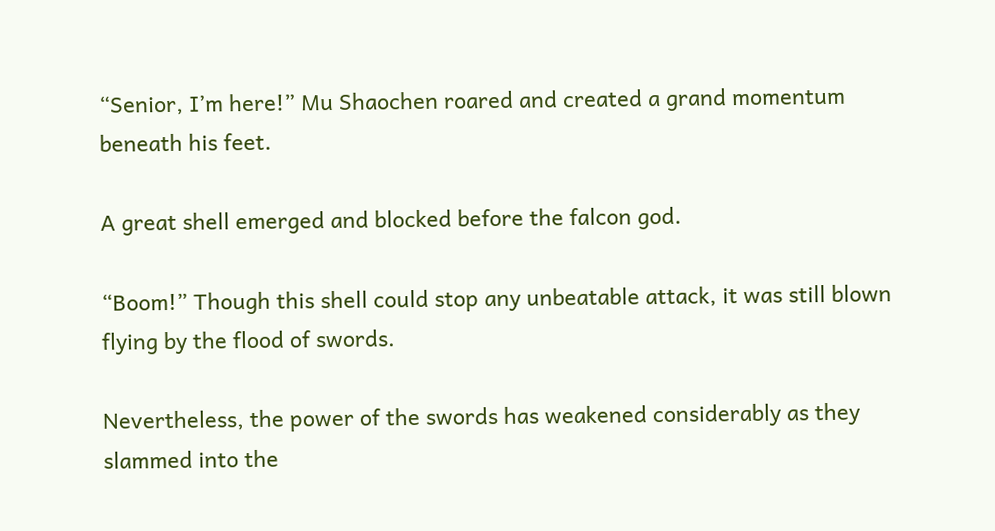“Senior, I’m here!” Mu Shaochen roared and created a grand momentum beneath his feet.

A great shell emerged and blocked before the falcon god.

“Boom!” Though this shell could stop any unbeatable attack, it was still blown flying by the flood of swords.

Nevertheless, the power of the swords has weakened considerably as they slammed into the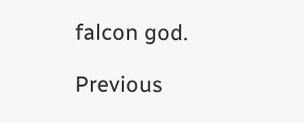falcon god.

Previous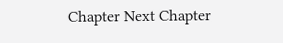Chapter Next Chapter